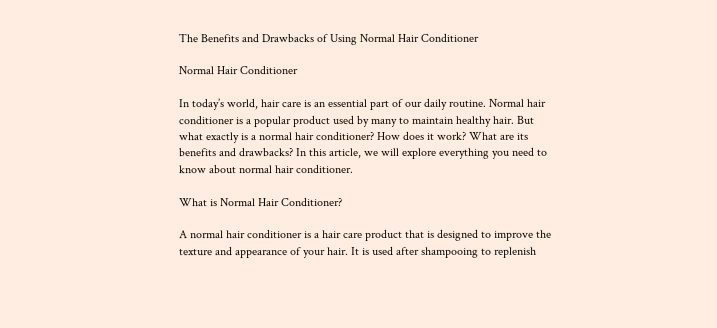The Benefits and Drawbacks of Using Normal Hair Conditioner

Normal Hair Conditioner

In today’s world, hair care is an essential part of our daily routine. Normal hair conditioner is a popular product used by many to maintain healthy hair. But what exactly is a normal hair conditioner? How does it work? What are its benefits and drawbacks? In this article, we will explore everything you need to know about normal hair conditioner.

What is Normal Hair Conditioner?

A normal hair conditioner is a hair care product that is designed to improve the texture and appearance of your hair. It is used after shampooing to replenish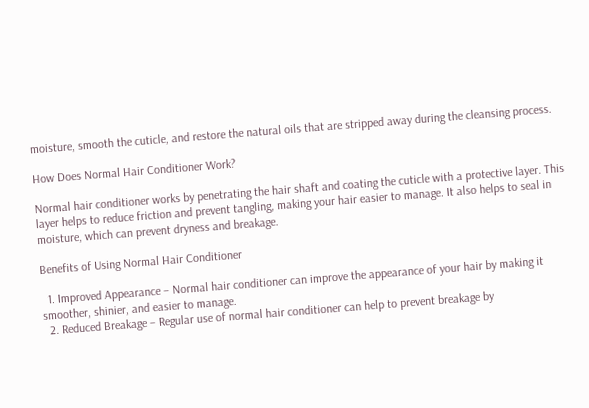moisture, smooth the cuticle, and restore the natural oils that are stripped away during the cleansing process.

How Does Normal Hair Conditioner Work?

Normal hair conditioner works by penetrating the hair shaft and coating the cuticle with a protective layer. This layer helps to reduce friction and prevent tangling, making your hair easier to manage. It also helps to seal in moisture, which can prevent dryness and breakage.

Benefits of Using Normal Hair Conditioner

  1. Improved Appearance – Normal hair conditioner can improve the appearance of your hair by making it smoother, shinier, and easier to manage.
  2. Reduced Breakage – Regular use of normal hair conditioner can help to prevent breakage by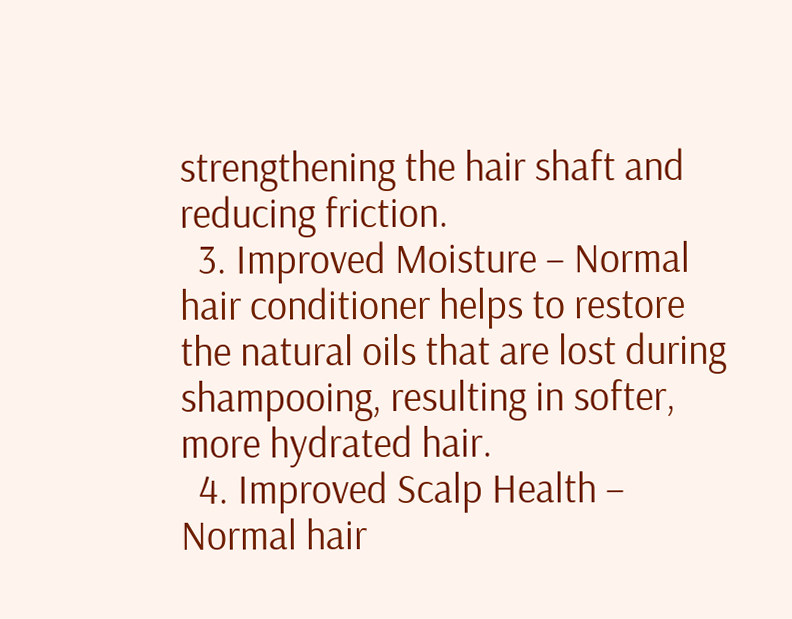strengthening the hair shaft and reducing friction.
  3. Improved Moisture – Normal hair conditioner helps to restore the natural oils that are lost during shampooing, resulting in softer, more hydrated hair.
  4. Improved Scalp Health – Normal hair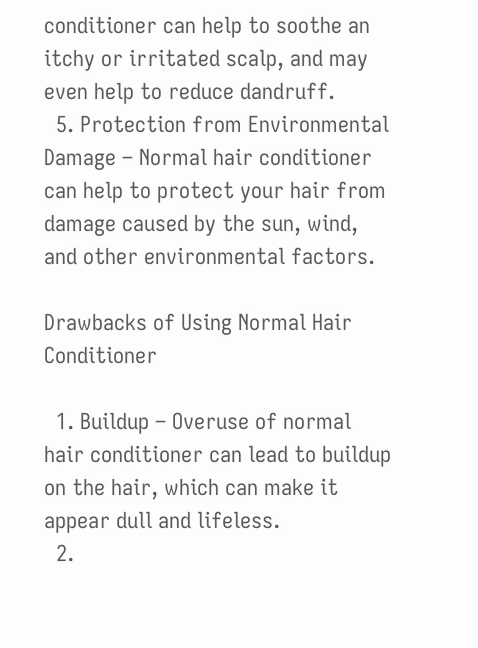conditioner can help to soothe an itchy or irritated scalp, and may even help to reduce dandruff.
  5. Protection from Environmental Damage – Normal hair conditioner can help to protect your hair from damage caused by the sun, wind, and other environmental factors.

Drawbacks of Using Normal Hair Conditioner

  1. Buildup – Overuse of normal hair conditioner can lead to buildup on the hair, which can make it appear dull and lifeless.
  2.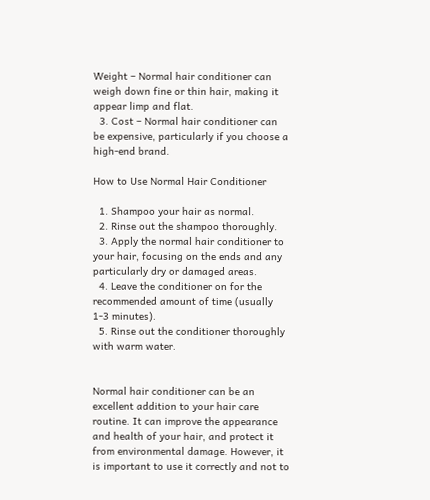Weight – Normal hair conditioner can weigh down fine or thin hair, making it appear limp and flat.
  3. Cost – Normal hair conditioner can be expensive, particularly if you choose a high-end brand.

How to Use Normal Hair Conditioner

  1. Shampoo your hair as normal.
  2. Rinse out the shampoo thoroughly.
  3. Apply the normal hair conditioner to your hair, focusing on the ends and any particularly dry or damaged areas.
  4. Leave the conditioner on for the recommended amount of time (usually 1-3 minutes).
  5. Rinse out the conditioner thoroughly with warm water.


Normal hair conditioner can be an excellent addition to your hair care routine. It can improve the appearance and health of your hair, and protect it from environmental damage. However, it is important to use it correctly and not to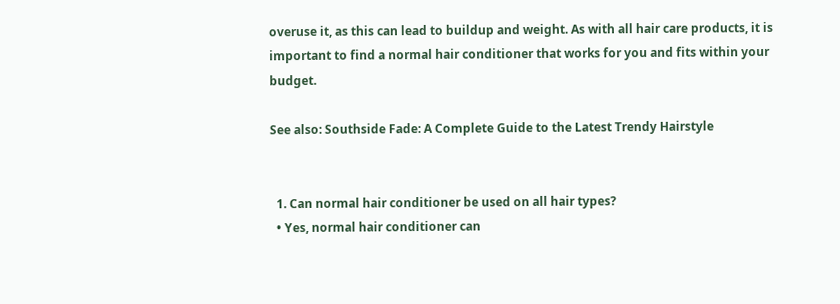overuse it, as this can lead to buildup and weight. As with all hair care products, it is important to find a normal hair conditioner that works for you and fits within your budget.

See also: Southside Fade: A Complete Guide to the Latest Trendy Hairstyle


  1. Can normal hair conditioner be used on all hair types?
  • Yes, normal hair conditioner can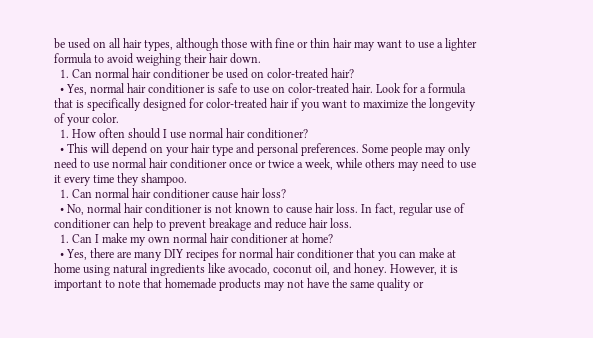be used on all hair types, although those with fine or thin hair may want to use a lighter formula to avoid weighing their hair down.
  1. Can normal hair conditioner be used on color-treated hair?
  • Yes, normal hair conditioner is safe to use on color-treated hair. Look for a formula that is specifically designed for color-treated hair if you want to maximize the longevity of your color.
  1. How often should I use normal hair conditioner?
  • This will depend on your hair type and personal preferences. Some people may only need to use normal hair conditioner once or twice a week, while others may need to use it every time they shampoo.
  1. Can normal hair conditioner cause hair loss?
  • No, normal hair conditioner is not known to cause hair loss. In fact, regular use of conditioner can help to prevent breakage and reduce hair loss.
  1. Can I make my own normal hair conditioner at home?
  • Yes, there are many DIY recipes for normal hair conditioner that you can make at home using natural ingredients like avocado, coconut oil, and honey. However, it is important to note that homemade products may not have the same quality or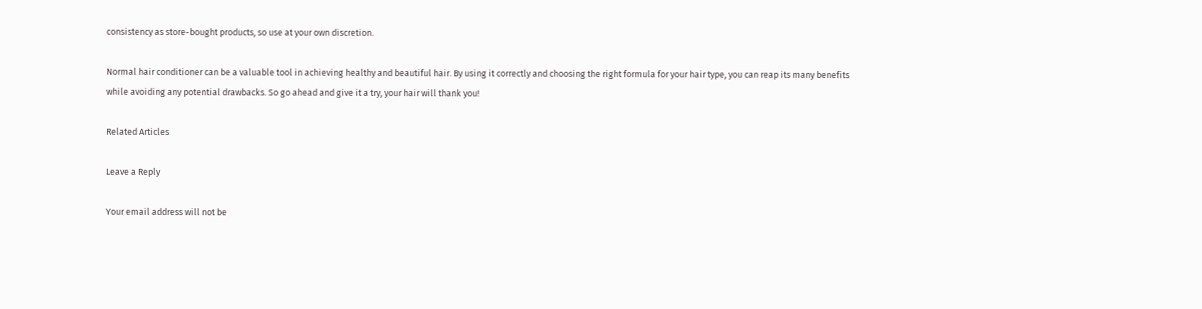consistency as store-bought products, so use at your own discretion.

Normal hair conditioner can be a valuable tool in achieving healthy and beautiful hair. By using it correctly and choosing the right formula for your hair type, you can reap its many benefits while avoiding any potential drawbacks. So go ahead and give it a try, your hair will thank you!

Related Articles

Leave a Reply

Your email address will not be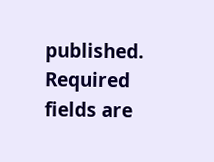published. Required fields are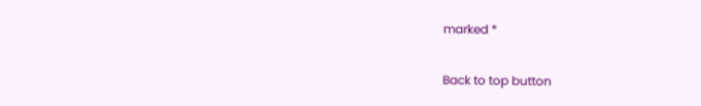marked *

Back to top button